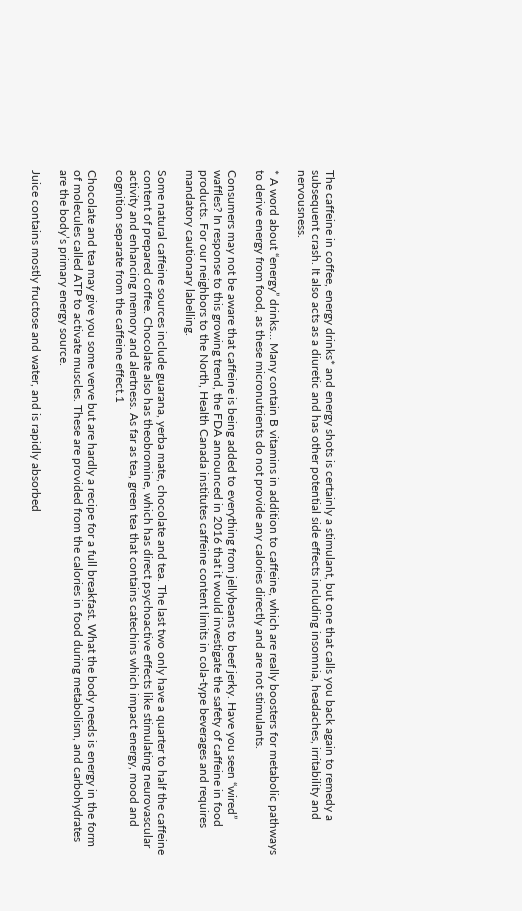The caffeine in coffee, energy drinks* and energy shots is certainly a stimulant, but one that calls you back again to remedy a subsequent crash. It also acts as a diuretic and has other potential side effects including insomnia, headaches, irritability and nervousness.

* A word about “energy” drinks… Many contain B vitamins in addition to caffeine, which are really boosters for metabolic pathways to derive energy from food, as these micronutrients do not provide any calories directly and are not stimulants.

Consumers may not be aware that caffeine is being added to everything from jellybeans to beef jerky. Have you seen “wired” waffles? In response to this growing trend, the FDA announced in 2016 that it would investigate the safety of caffeine in food products. For our neighbors to the North, Health Canada institutes caffeine content limits in cola-type beverages and requires mandatory cautionary labelling.

Some natural caffeine sources include guarana, yerba mate, chocolate and tea. The last two only have a quarter to half the caffeine content of prepared coffee. Chocolate also has theobromine, which has direct psychoactive effects like stimulating neurovascular activity and enhancing memory and alertness. As far as tea, green tea that contains catechins which impact energy, mood and cognition separate from the caffeine effect.1

Chocolate and tea may give you some verve but are hardly a recipe for a full breakfast. What the body needs is energy in the form of molecules called ATP to activate muscles. These are provided from the calories in food during metabolism, and carbohydrates are the body’s primary energy source.

Juice contains mostly fructose and water, and is rapidly absorbed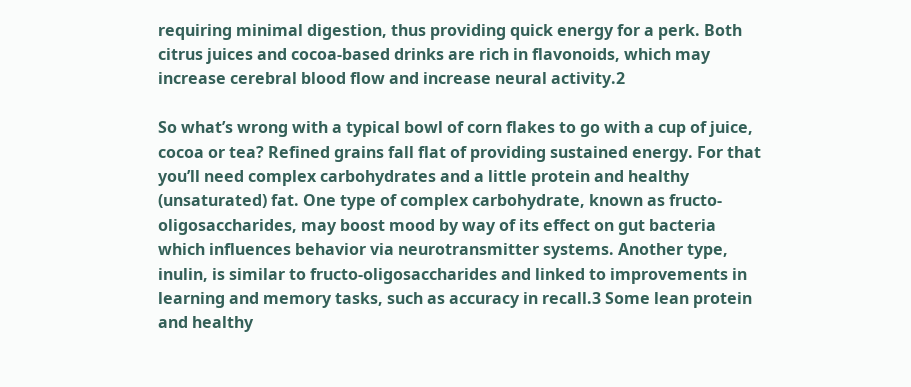requiring minimal digestion, thus providing quick energy for a perk. Both citrus juices and cocoa-based drinks are rich in flavonoids, which may increase cerebral blood flow and increase neural activity.2

So what’s wrong with a typical bowl of corn flakes to go with a cup of juice, cocoa or tea? Refined grains fall flat of providing sustained energy. For that you’ll need complex carbohydrates and a little protein and healthy (unsaturated) fat. One type of complex carbohydrate, known as fructo-oligosaccharides, may boost mood by way of its effect on gut bacteria which influences behavior via neurotransmitter systems. Another type, inulin, is similar to fructo-oligosaccharides and linked to improvements in learning and memory tasks, such as accuracy in recall.3 Some lean protein and healthy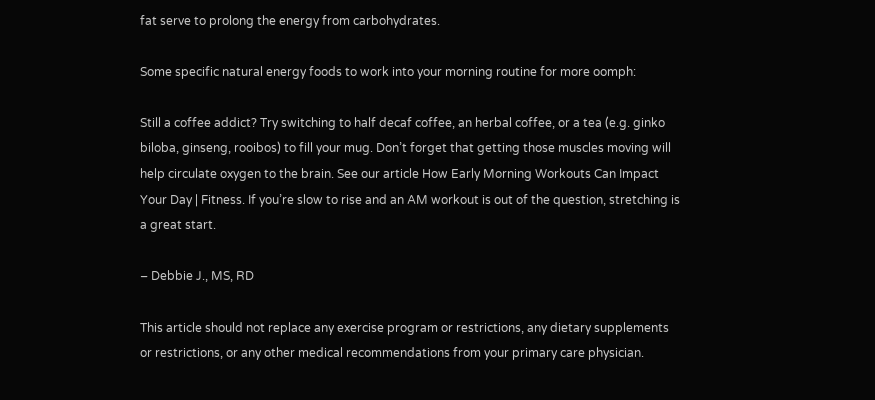fat serve to prolong the energy from carbohydrates.

Some specific natural energy foods to work into your morning routine for more oomph:

Still a coffee addict? Try switching to half decaf coffee, an herbal coffee, or a tea (e.g. ginko biloba, ginseng, rooibos) to fill your mug. Don’t forget that getting those muscles moving will help circulate oxygen to the brain. See our article How Early Morning Workouts Can Impact Your Day | Fitness. If you’re slow to rise and an AM workout is out of the question, stretching is a great start.

– Debbie J., MS, RD

This article should not replace any exercise program or restrictions, any dietary supplements or restrictions, or any other medical recommendations from your primary care physician.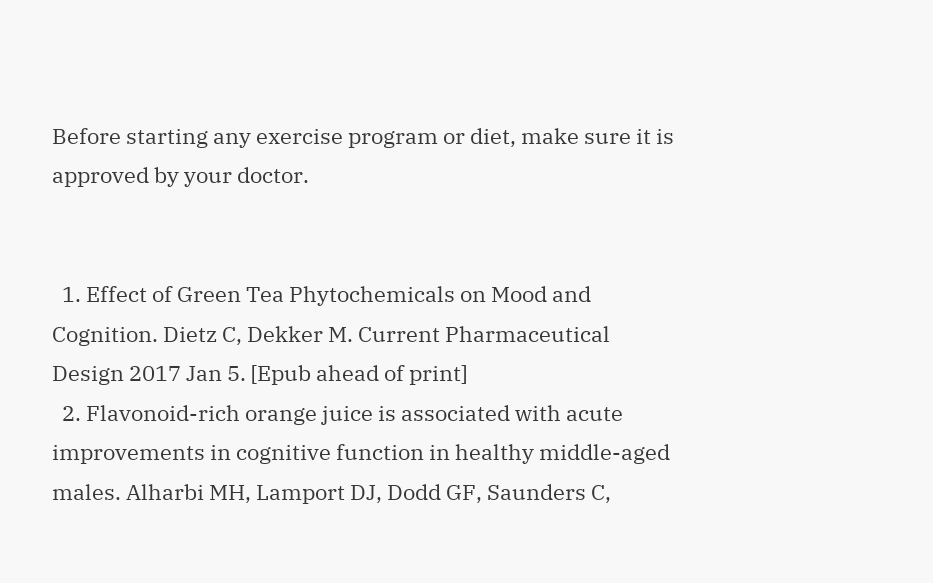Before starting any exercise program or diet, make sure it is approved by your doctor.


  1. Effect of Green Tea Phytochemicals on Mood and Cognition. Dietz C, Dekker M. Current Pharmaceutical Design 2017 Jan 5. [Epub ahead of print]
  2. Flavonoid-rich orange juice is associated with acute improvements in cognitive function in healthy middle-aged males. Alharbi MH, Lamport DJ, Dodd GF, Saunders C,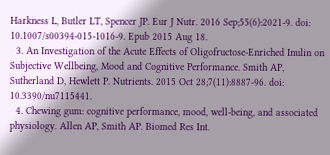Harkness L, Butler LT, Spencer JP. Eur J Nutr. 2016 Sep;55(6):2021-9. doi: 10.1007/s00394-015-1016-9. Epub 2015 Aug 18.
  3. An Investigation of the Acute Effects of Oligofructose-Enriched Inulin on Subjective Wellbeing, Mood and Cognitive Performance. Smith AP, Sutherland D, Hewlett P. Nutrients. 2015 Oct 28;7(11):8887-96. doi: 10.3390/nu7115441.
  4. Chewing gum: cognitive performance, mood, well-being, and associated physiology. Allen AP, Smith AP. Biomed Res Int.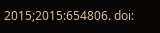2015;2015:654806. doi: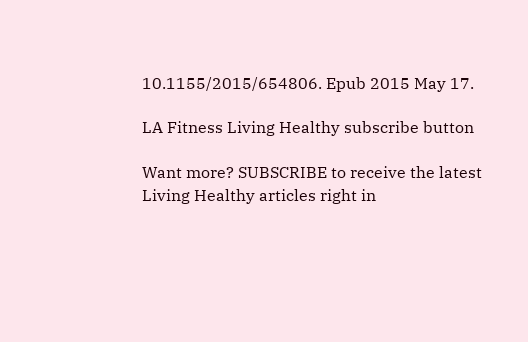10.1155/2015/654806. Epub 2015 May 17.

LA Fitness Living Healthy subscribe button

Want more? SUBSCRIBE to receive the latest Living Healthy articles right in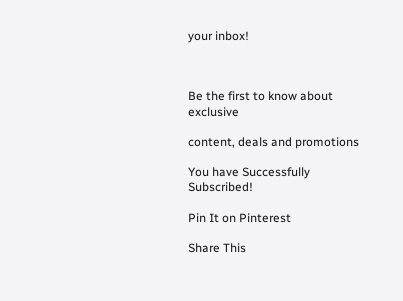your inbox!



Be the first to know about exclusive

content, deals and promotions

You have Successfully Subscribed!

Pin It on Pinterest

Share This